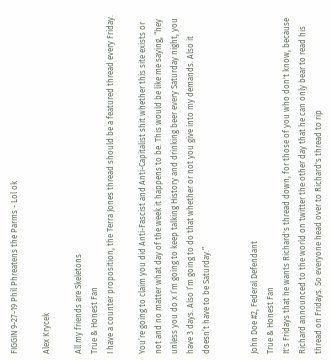FIGGIN 9-27-19 Phil Phreatens the Parms - Lol ok

Alex Krycek

All my friends are Skeletons
True & Honest Fan
I have a counter proposition, the Terra Jones thread should be a featured thread every Friday.

You’re going to claim you did Anti-Fascist and Anti-Capitalist shit whether this site exists or not and no matter what day of the week it happens to be. This would be like me saying, “hey unless you do x I’m going to keep talking History and drinking beer every Saturday night, you have 3 days. Also I’m going to do that whether or not you give into my demands. Also it doesn’t have to be Saturday.”


John Doe #2, Federal Defendant
True & Honest Fan
It's Fridays that he wants Richard's thread down, for those of you who don't know, because Richard announced to the world on twitter the other day that he can only bear to read his thread on Fridays. So everyone head over to Richard's thread to rip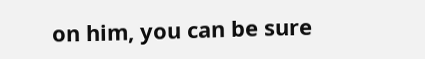on him, you can be sure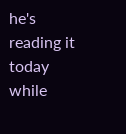he's reading it today while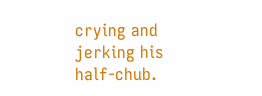crying and jerking his half-chub.